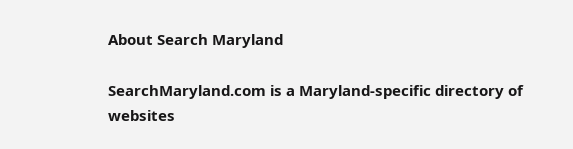About Search Maryland

SearchMaryland.com is a Maryland-specific directory of websites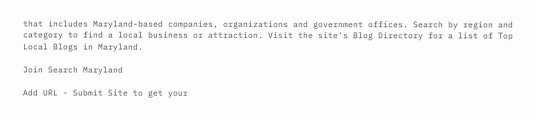that includes Maryland-based companies, organizations and government offices. Search by region and category to find a local business or attraction. Visit the site's Blog Directory for a list of Top Local Blogs in Maryland.

Join Search Maryland

Add URL - Submit Site to get your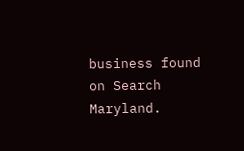business found on Search Maryland.